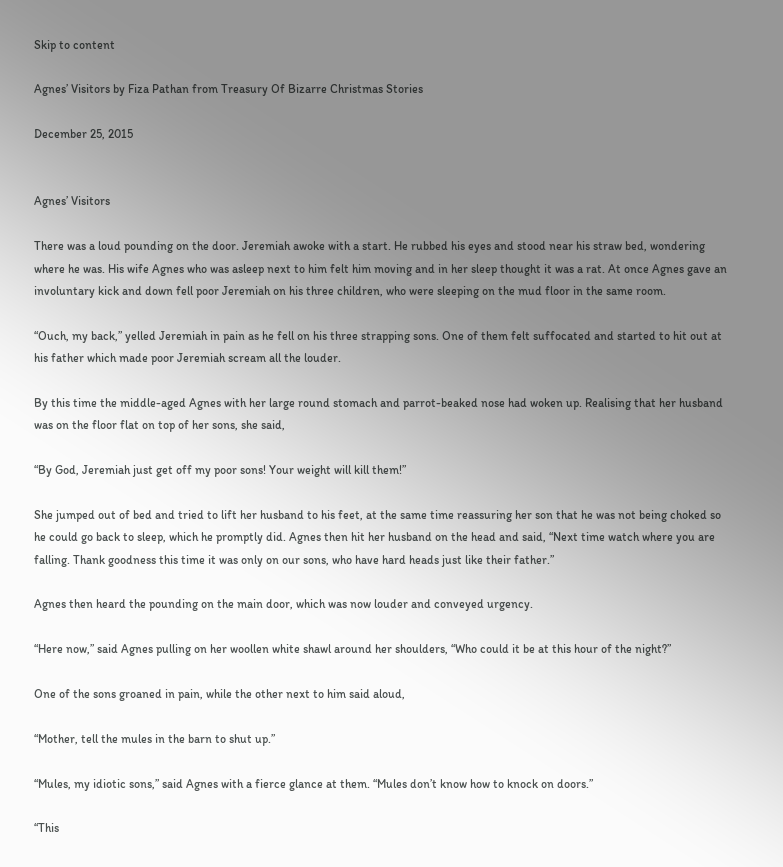Skip to content

Agnes’ Visitors by Fiza Pathan from Treasury Of Bizarre Christmas Stories

December 25, 2015


Agnes’ Visitors

There was a loud pounding on the door. Jeremiah awoke with a start. He rubbed his eyes and stood near his straw bed, wondering where he was. His wife Agnes who was asleep next to him felt him moving and in her sleep thought it was a rat. At once Agnes gave an involuntary kick and down fell poor Jeremiah on his three children, who were sleeping on the mud floor in the same room.

“Ouch, my back,” yelled Jeremiah in pain as he fell on his three strapping sons. One of them felt suffocated and started to hit out at his father which made poor Jeremiah scream all the louder.

By this time the middle-aged Agnes with her large round stomach and parrot-beaked nose had woken up. Realising that her husband was on the floor flat on top of her sons, she said,

“By God, Jeremiah just get off my poor sons! Your weight will kill them!”

She jumped out of bed and tried to lift her husband to his feet, at the same time reassuring her son that he was not being choked so he could go back to sleep, which he promptly did. Agnes then hit her husband on the head and said, “Next time watch where you are falling. Thank goodness this time it was only on our sons, who have hard heads just like their father.”

Agnes then heard the pounding on the main door, which was now louder and conveyed urgency.

“Here now,” said Agnes pulling on her woollen white shawl around her shoulders, “Who could it be at this hour of the night?”

One of the sons groaned in pain, while the other next to him said aloud,

“Mother, tell the mules in the barn to shut up.”

“Mules, my idiotic sons,” said Agnes with a fierce glance at them. “Mules don’t know how to knock on doors.”

“This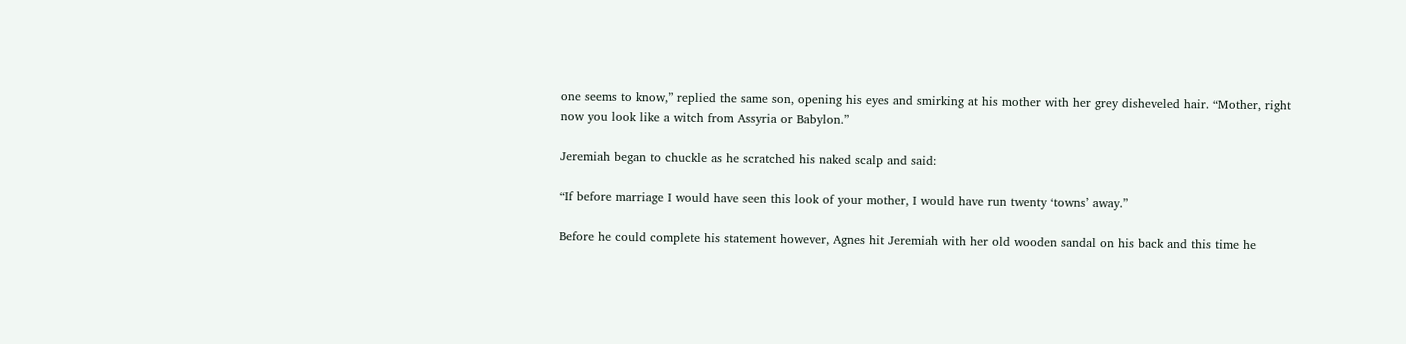one seems to know,” replied the same son, opening his eyes and smirking at his mother with her grey disheveled hair. “Mother, right now you look like a witch from Assyria or Babylon.”

Jeremiah began to chuckle as he scratched his naked scalp and said:

“If before marriage I would have seen this look of your mother, I would have run twenty ‘towns’ away.”

Before he could complete his statement however, Agnes hit Jeremiah with her old wooden sandal on his back and this time he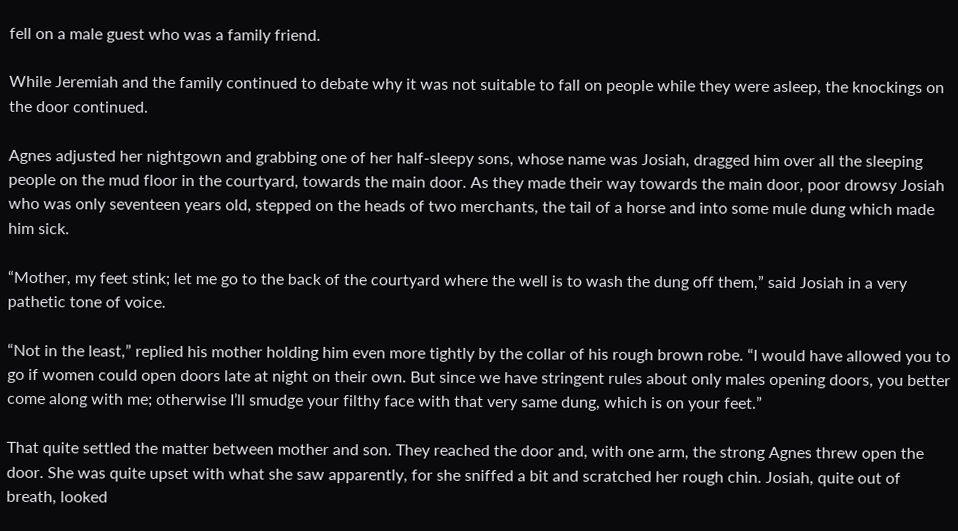fell on a male guest who was a family friend.

While Jeremiah and the family continued to debate why it was not suitable to fall on people while they were asleep, the knockings on the door continued.

Agnes adjusted her nightgown and grabbing one of her half-sleepy sons, whose name was Josiah, dragged him over all the sleeping people on the mud floor in the courtyard, towards the main door. As they made their way towards the main door, poor drowsy Josiah who was only seventeen years old, stepped on the heads of two merchants, the tail of a horse and into some mule dung which made him sick.

“Mother, my feet stink; let me go to the back of the courtyard where the well is to wash the dung off them,” said Josiah in a very pathetic tone of voice.

“Not in the least,” replied his mother holding him even more tightly by the collar of his rough brown robe. “I would have allowed you to go if women could open doors late at night on their own. But since we have stringent rules about only males opening doors, you better come along with me; otherwise I’ll smudge your filthy face with that very same dung, which is on your feet.”

That quite settled the matter between mother and son. They reached the door and, with one arm, the strong Agnes threw open the door. She was quite upset with what she saw apparently, for she sniffed a bit and scratched her rough chin. Josiah, quite out of breath, looked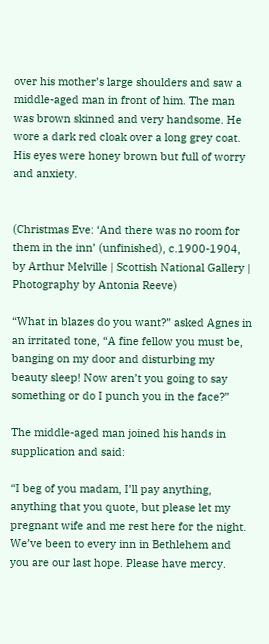over his mother’s large shoulders and saw a middle-aged man in front of him. The man was brown skinned and very handsome. He wore a dark red cloak over a long grey coat. His eyes were honey brown but full of worry and anxiety.


(Christmas Eve: ‘And there was no room for them in the inn’ (unfinished), c.1900-1904, by Arthur Melville | Scottish National Gallery | Photography by Antonia Reeve)

“What in blazes do you want?” asked Agnes in an irritated tone, “A fine fellow you must be, banging on my door and disturbing my beauty sleep! Now aren’t you going to say something or do I punch you in the face?”

The middle-aged man joined his hands in supplication and said:

“I beg of you madam, I’ll pay anything, anything that you quote, but please let my pregnant wife and me rest here for the night. We’ve been to every inn in Bethlehem and you are our last hope. Please have mercy.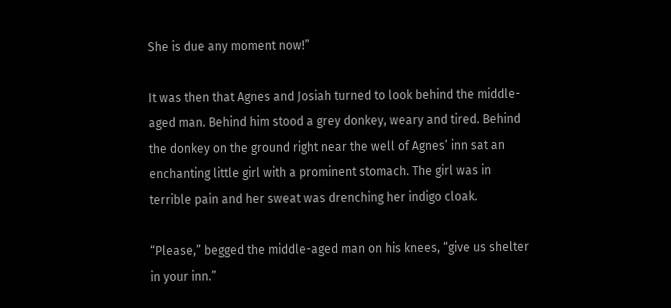She is due any moment now!”

It was then that Agnes and Josiah turned to look behind the middle-aged man. Behind him stood a grey donkey, weary and tired. Behind the donkey on the ground right near the well of Agnes’ inn sat an enchanting little girl with a prominent stomach. The girl was in terrible pain and her sweat was drenching her indigo cloak.

“Please,” begged the middle-aged man on his knees, “give us shelter in your inn.”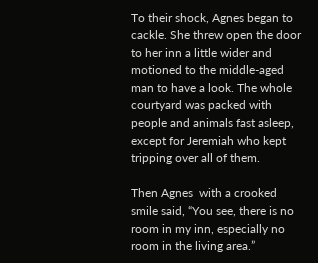To their shock, Agnes began to cackle. She threw open the door to her inn a little wider and motioned to the middle-aged man to have a look. The whole courtyard was packed with people and animals fast asleep, except for Jeremiah who kept tripping over all of them.

Then Agnes  with a crooked smile said, “You see, there is no room in my inn, especially no room in the living area.”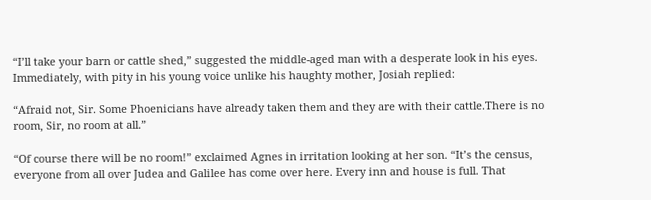“I’ll take your barn or cattle shed,” suggested the middle-aged man with a desperate look in his eyes. Immediately, with pity in his young voice unlike his haughty mother, Josiah replied:

“Afraid not, Sir. Some Phoenicians have already taken them and they are with their cattle.There is no room, Sir, no room at all.”

“Of course there will be no room!” exclaimed Agnes in irritation looking at her son. “It’s the census, everyone from all over Judea and Galilee has come over here. Every inn and house is full. That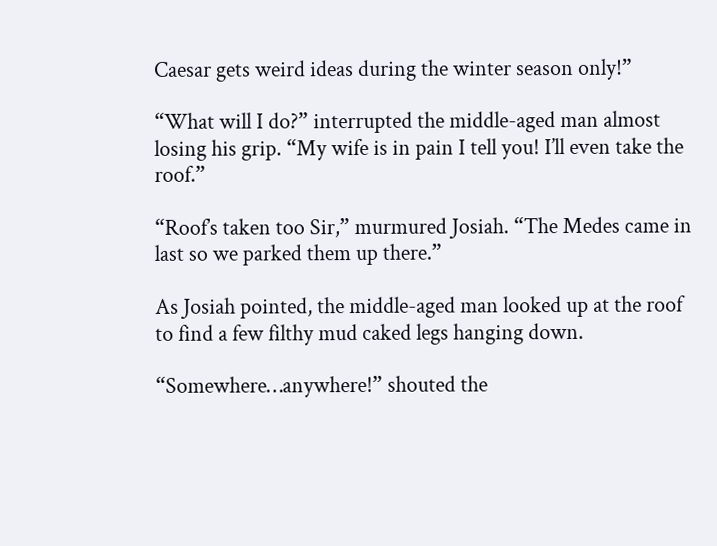Caesar gets weird ideas during the winter season only!”

“What will I do?” interrupted the middle-aged man almost losing his grip. “My wife is in pain I tell you! I’ll even take the roof.”

“Roof’s taken too Sir,” murmured Josiah. “The Medes came in last so we parked them up there.”

As Josiah pointed, the middle-aged man looked up at the roof to find a few filthy mud caked legs hanging down.

“Somewhere…anywhere!” shouted the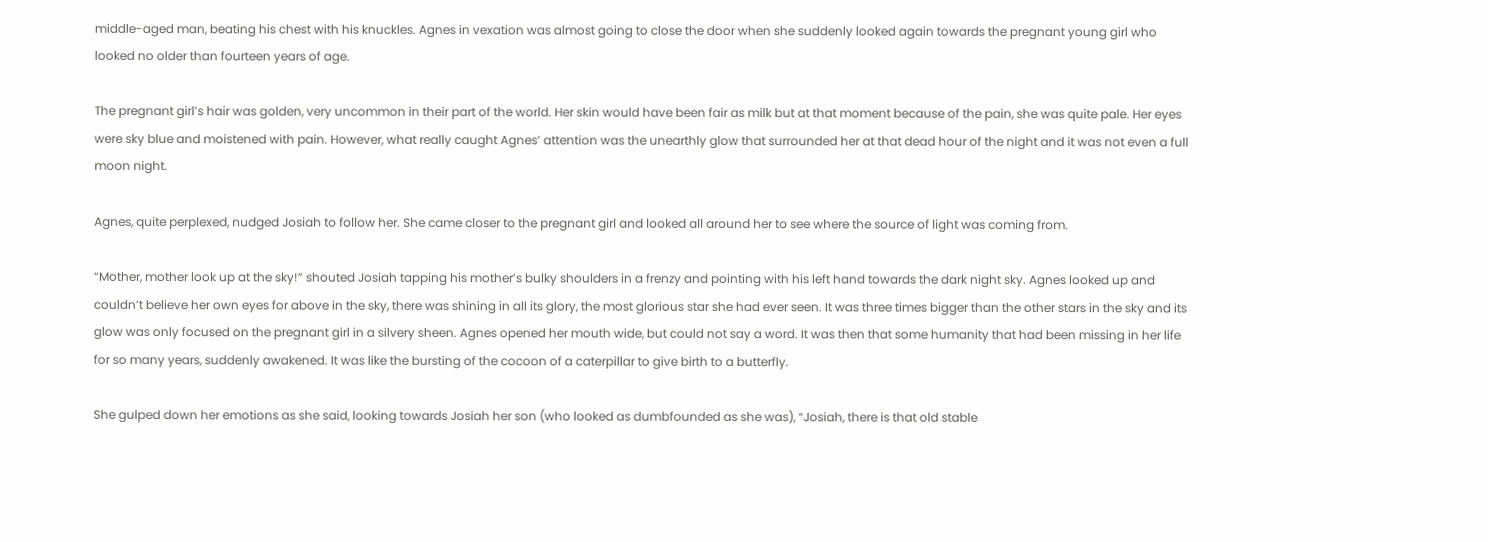middle-aged man, beating his chest with his knuckles. Agnes in vexation was almost going to close the door when she suddenly looked again towards the pregnant young girl who looked no older than fourteen years of age.

The pregnant girl’s hair was golden, very uncommon in their part of the world. Her skin would have been fair as milk but at that moment because of the pain, she was quite pale. Her eyes were sky blue and moistened with pain. However, what really caught Agnes’ attention was the unearthly glow that surrounded her at that dead hour of the night and it was not even a full moon night.

Agnes, quite perplexed, nudged Josiah to follow her. She came closer to the pregnant girl and looked all around her to see where the source of light was coming from.

“Mother, mother look up at the sky!” shouted Josiah tapping his mother’s bulky shoulders in a frenzy and pointing with his left hand towards the dark night sky. Agnes looked up and couldn’t believe her own eyes for above in the sky, there was shining in all its glory, the most glorious star she had ever seen. It was three times bigger than the other stars in the sky and its glow was only focused on the pregnant girl in a silvery sheen. Agnes opened her mouth wide, but could not say a word. It was then that some humanity that had been missing in her life for so many years, suddenly awakened. It was like the bursting of the cocoon of a caterpillar to give birth to a butterfly.

She gulped down her emotions as she said, looking towards Josiah her son (who looked as dumbfounded as she was), “Josiah, there is that old stable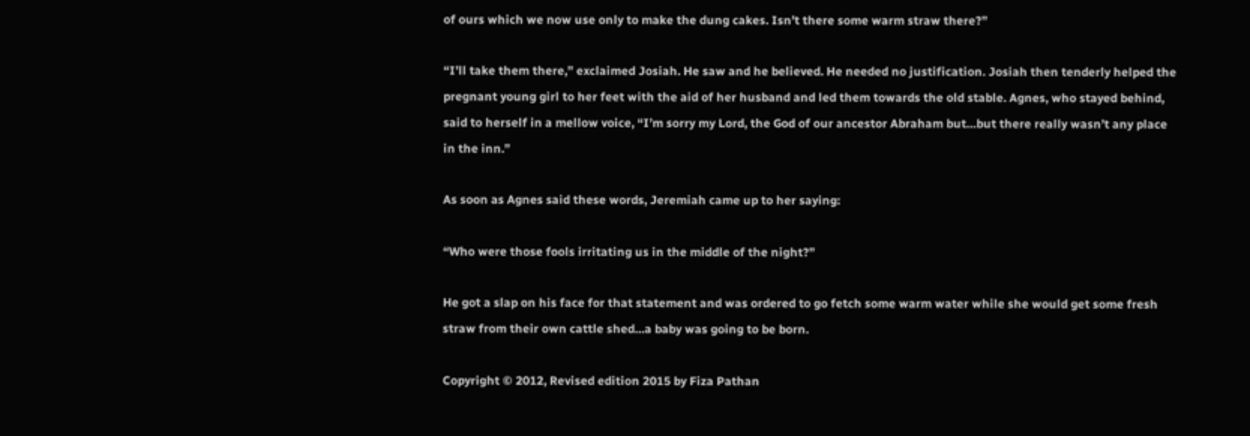of ours which we now use only to make the dung cakes. Isn’t there some warm straw there?”

“I’ll take them there,” exclaimed Josiah. He saw and he believed. He needed no justification. Josiah then tenderly helped the pregnant young girl to her feet with the aid of her husband and led them towards the old stable. Agnes, who stayed behind, said to herself in a mellow voice, “I’m sorry my Lord, the God of our ancestor Abraham but…but there really wasn’t any place in the inn.”

As soon as Agnes said these words, Jeremiah came up to her saying:

“Who were those fools irritating us in the middle of the night?”

He got a slap on his face for that statement and was ordered to go fetch some warm water while she would get some fresh straw from their own cattle shed…a baby was going to be born.

Copyright © 2012, Revised edition 2015 by Fiza Pathan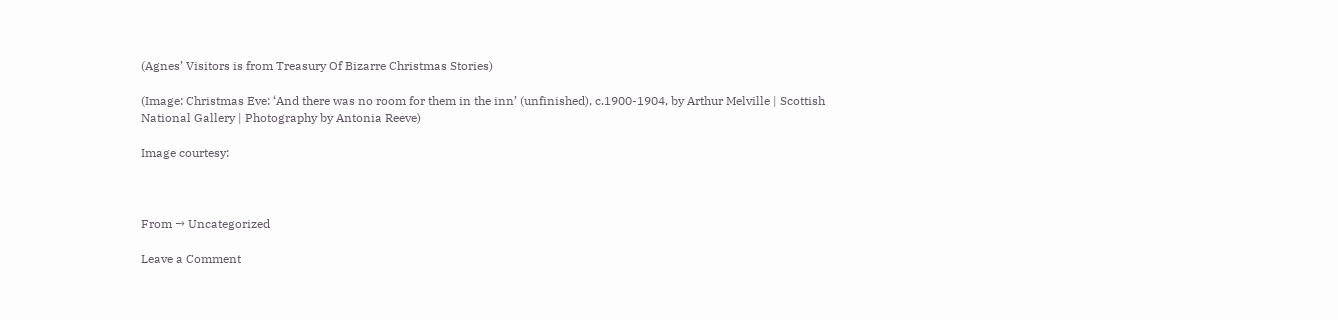(Agnes’ Visitors is from Treasury Of Bizarre Christmas Stories)

(Image: Christmas Eve: ‘And there was no room for them in the inn’ (unfinished), c.1900-1904, by Arthur Melville | Scottish National Gallery | Photography by Antonia Reeve)

Image courtesy:



From → Uncategorized

Leave a Comment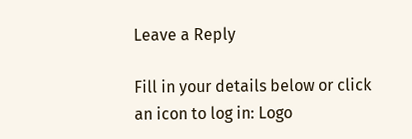Leave a Reply

Fill in your details below or click an icon to log in: Logo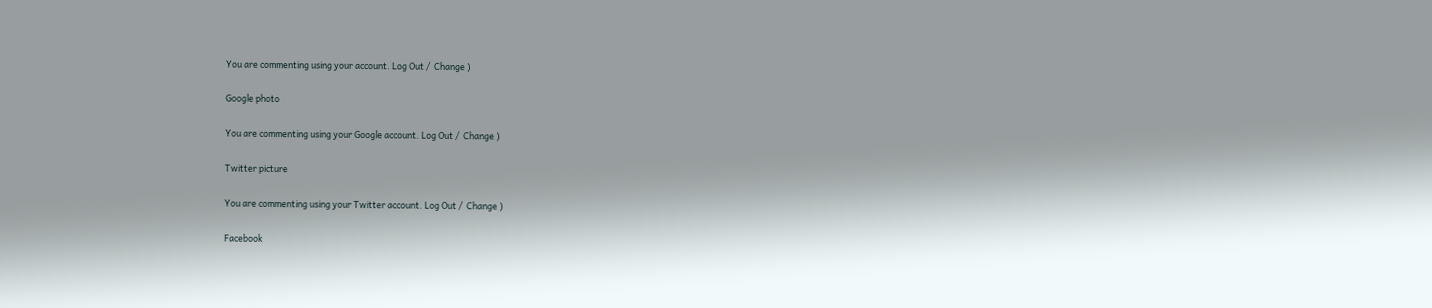You are commenting using your account. Log Out /  Change )

Google photo

You are commenting using your Google account. Log Out /  Change )

Twitter picture

You are commenting using your Twitter account. Log Out /  Change )

Facebook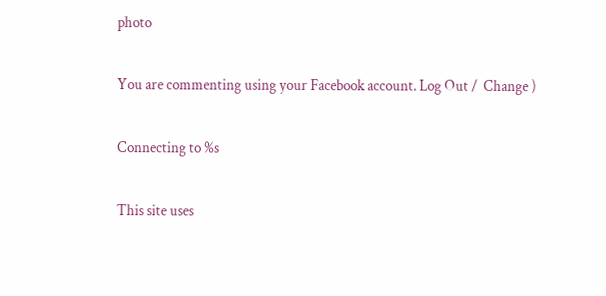photo

You are commenting using your Facebook account. Log Out /  Change )

Connecting to %s

This site uses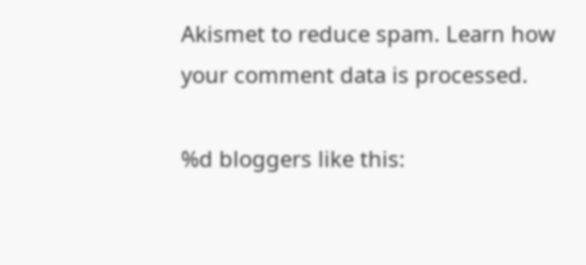Akismet to reduce spam. Learn how your comment data is processed.

%d bloggers like this: